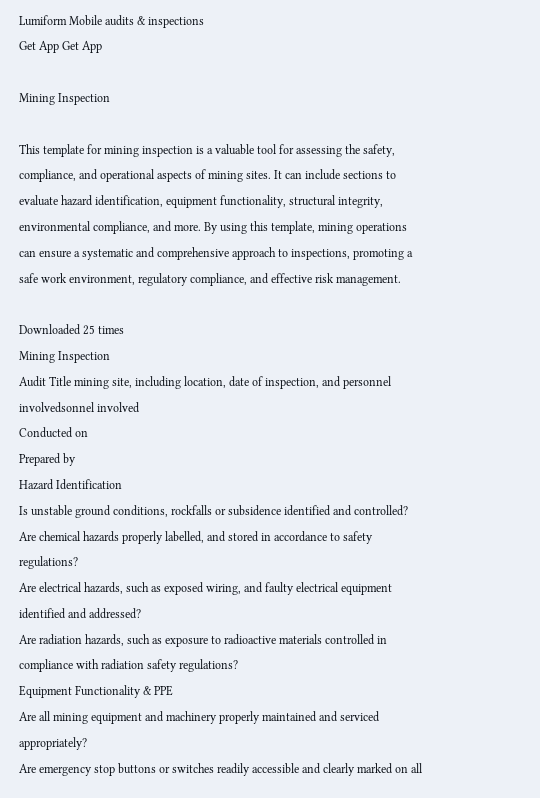Lumiform Mobile audits & inspections
Get App Get App

Mining Inspection

This template for mining inspection is a valuable tool for assessing the safety, compliance, and operational aspects of mining sites. It can include sections to evaluate hazard identification, equipment functionality, structural integrity, environmental compliance, and more. By using this template, mining operations can ensure a systematic and comprehensive approach to inspections, promoting a safe work environment, regulatory compliance, and effective risk management.

Downloaded 25 times
Mining Inspection
Audit Title mining site, including location, date of inspection, and personnel involvedsonnel involved
Conducted on
Prepared by
Hazard Identification
Is unstable ground conditions, rockfalls or subsidence identified and controlled?
Are chemical hazards properly labelled, and stored in accordance to safety regulations?
Are electrical hazards, such as exposed wiring, and faulty electrical equipment identified and addressed?
Are radiation hazards, such as exposure to radioactive materials controlled in compliance with radiation safety regulations?
Equipment Functionality & PPE
Are all mining equipment and machinery properly maintained and serviced appropriately?
Are emergency stop buttons or switches readily accessible and clearly marked on all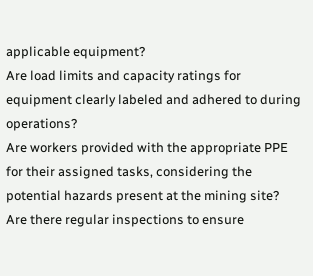applicable equipment?
Are load limits and capacity ratings for equipment clearly labeled and adhered to during operations?
Are workers provided with the appropriate PPE for their assigned tasks, considering the potential hazards present at the mining site?
Are there regular inspections to ensure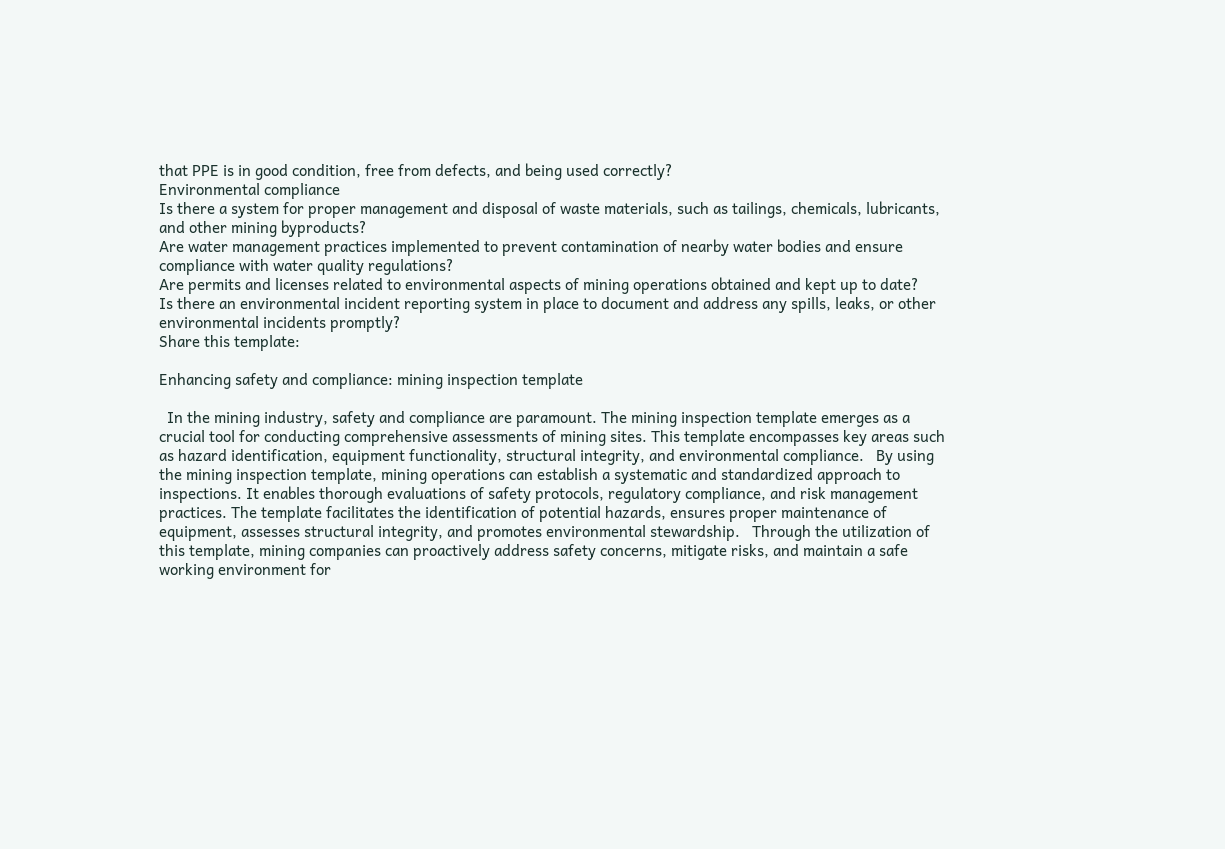that PPE is in good condition, free from defects, and being used correctly?
Environmental compliance
Is there a system for proper management and disposal of waste materials, such as tailings, chemicals, lubricants, and other mining byproducts?
Are water management practices implemented to prevent contamination of nearby water bodies and ensure compliance with water quality regulations?
Are permits and licenses related to environmental aspects of mining operations obtained and kept up to date?
Is there an environmental incident reporting system in place to document and address any spills, leaks, or other environmental incidents promptly?
Share this template:

Enhancing safety and compliance: mining inspection template

  In the mining industry, safety and compliance are paramount. The mining inspection template emerges as a crucial tool for conducting comprehensive assessments of mining sites. This template encompasses key areas such as hazard identification, equipment functionality, structural integrity, and environmental compliance.   By using the mining inspection template, mining operations can establish a systematic and standardized approach to inspections. It enables thorough evaluations of safety protocols, regulatory compliance, and risk management practices. The template facilitates the identification of potential hazards, ensures proper maintenance of equipment, assesses structural integrity, and promotes environmental stewardship.   Through the utilization of this template, mining companies can proactively address safety concerns, mitigate risks, and maintain a safe working environment for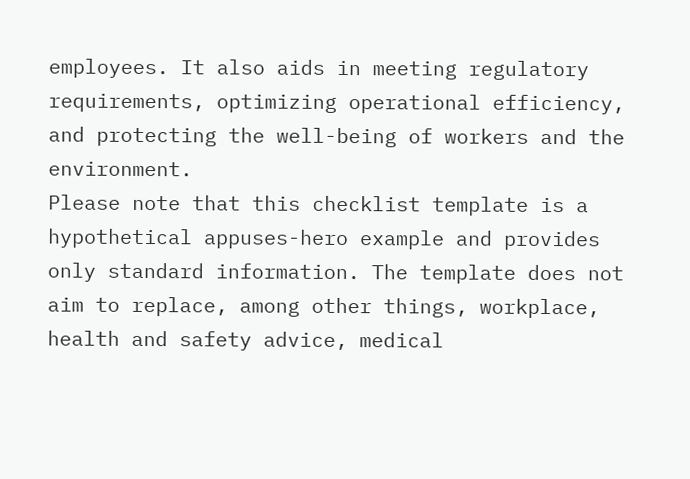employees. It also aids in meeting regulatory requirements, optimizing operational efficiency, and protecting the well-being of workers and the environment.
Please note that this checklist template is a hypothetical appuses-hero example and provides only standard information. The template does not aim to replace, among other things, workplace, health and safety advice, medical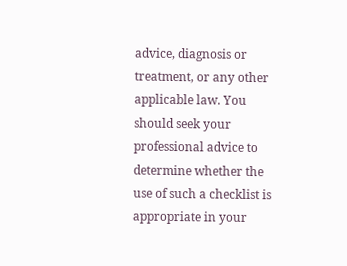advice, diagnosis or treatment, or any other applicable law. You should seek your professional advice to determine whether the use of such a checklist is appropriate in your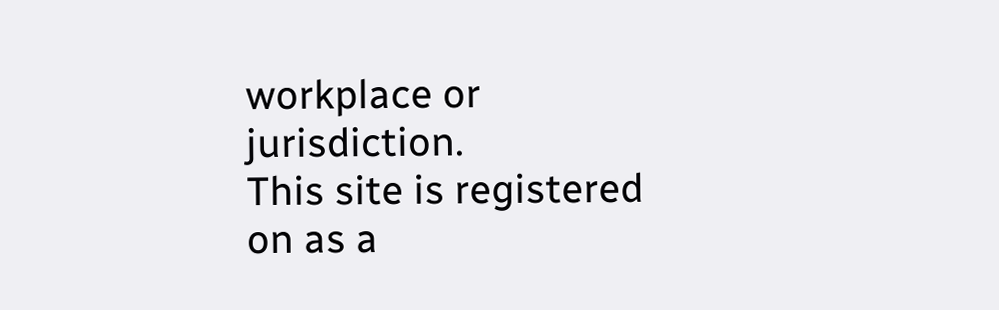workplace or jurisdiction.
This site is registered on as a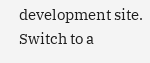development site. Switch to a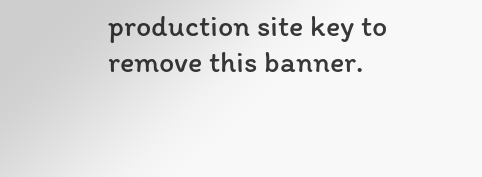production site key to remove this banner.